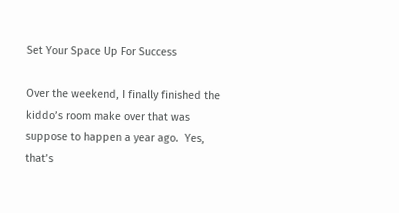Set Your Space Up For Success

Over the weekend, I finally finished the kiddo’s room make over that was suppose to happen a year ago.  Yes, that’s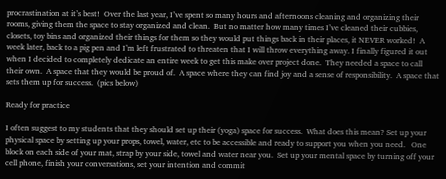procrastination at it’s best!  Over the last year, I’ve spent so many hours and afternoons cleaning and organizing their rooms, giving them the space to stay organized and clean.  But no matter how many times I’ve cleaned their cubbies, closets, toy bins and organized their things for them so they would put things back in their places, it NEVER worked!  A week later, back to a pig pen and I’m left frustrated to threaten that I will throw everything away. I finally figured it out when I decided to completely dedicate an entire week to get this make over project done.  They needed a space to call their own.  A space that they would be proud of.  A space where they can find joy and a sense of responsibility.  A space that sets them up for success.  (pics below)

Ready for practice

I often suggest to my students that they should set up their (yoga) space for success.  What does this mean? Set up your physical space by setting up your props, towel, water, etc to be accessible and ready to support you when you need.   One block on each side of your mat, strap by your side, towel and water near you.  Set up your mental space by turning off your cell phone, finish your conversations, set your intention and commit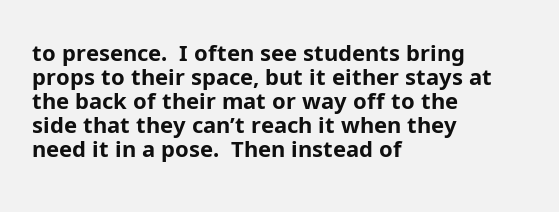to presence.  I often see students bring props to their space, but it either stays at the back of their mat or way off to the side that they can’t reach it when they need it in a pose.  Then instead of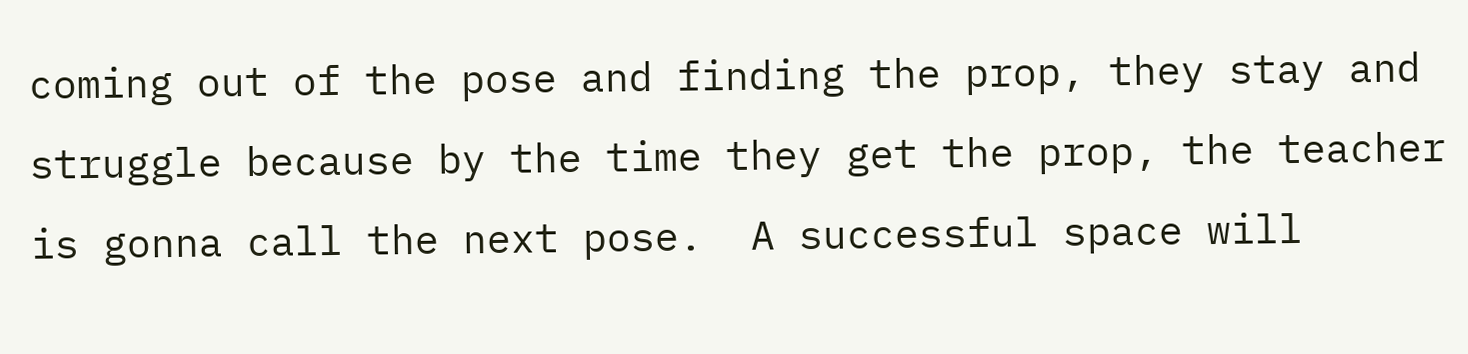coming out of the pose and finding the prop, they stay and struggle because by the time they get the prop, the teacher is gonna call the next pose.  A successful space will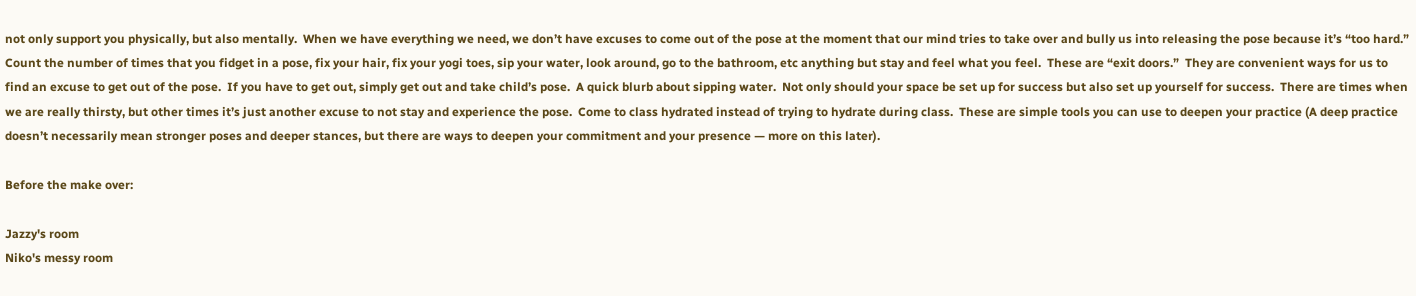not only support you physically, but also mentally.  When we have everything we need, we don’t have excuses to come out of the pose at the moment that our mind tries to take over and bully us into releasing the pose because it’s “too hard.”   Count the number of times that you fidget in a pose, fix your hair, fix your yogi toes, sip your water, look around, go to the bathroom, etc anything but stay and feel what you feel.  These are “exit doors.”  They are convenient ways for us to find an excuse to get out of the pose.  If you have to get out, simply get out and take child’s pose.  A quick blurb about sipping water.  Not only should your space be set up for success but also set up yourself for success.  There are times when we are really thirsty, but other times it’s just another excuse to not stay and experience the pose.  Come to class hydrated instead of trying to hydrate during class.  These are simple tools you can use to deepen your practice (A deep practice doesn’t necessarily mean stronger poses and deeper stances, but there are ways to deepen your commitment and your presence — more on this later).

Before the make over:

Jazzy's room
Niko's messy room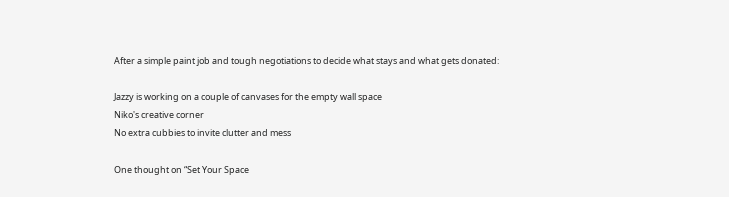After a simple paint job and tough negotiations to decide what stays and what gets donated:

Jazzy is working on a couple of canvases for the empty wall space
Niko's creative corner
No extra cubbies to invite clutter and mess

One thought on “Set Your Space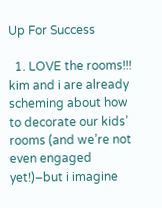Up For Success

  1. LOVE the rooms!!! kim and i are already scheming about how to decorate our kids’ rooms (and we’re not even engaged yet!)–but i imagine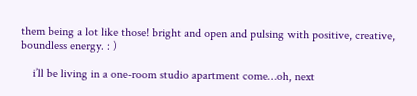them being a lot like those! bright and open and pulsing with positive, creative, boundless energy. : )

    i’ll be living in a one-room studio apartment come…oh, next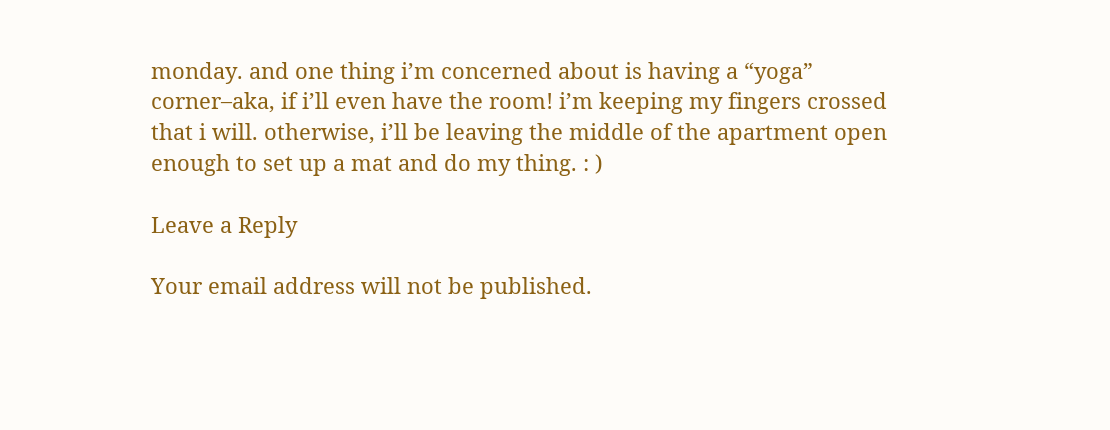monday. and one thing i’m concerned about is having a “yoga” corner–aka, if i’ll even have the room! i’m keeping my fingers crossed that i will. otherwise, i’ll be leaving the middle of the apartment open enough to set up a mat and do my thing. : )

Leave a Reply

Your email address will not be published.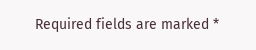Required fields are marked *